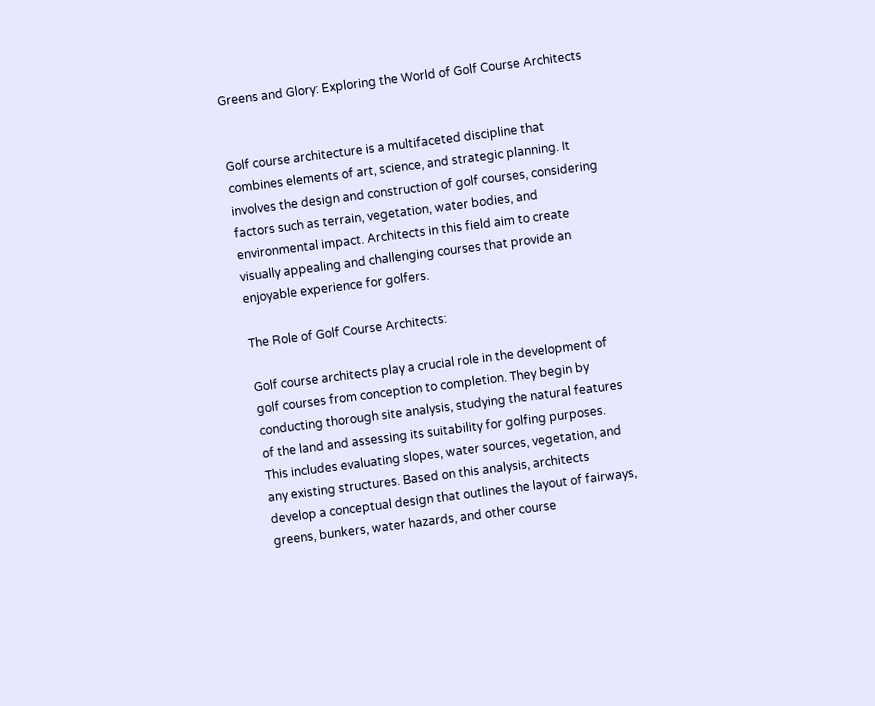Greens and Glory: Exploring the World of Golf Course Architects


Golf course architecture is a multifaceted discipline that combines elements of art, science, and strategic planning. It involves the design and construction of golf courses, considering factors such as terrain, vegetation, water bodies, and environmental impact. Architects in this field aim to create visually appealing and challenging courses that provide an enjoyable experience for golfers.

The Role of Golf Course Architects:

Golf course architects play a crucial role in the development of golf courses from conception to completion. They begin by conducting thorough site analysis, studying the natural features of the land and assessing its suitability for golfing purposes. This includes evaluating slopes, water sources, vegetation, and any existing structures. Based on this analysis, architects develop a conceptual design that outlines the layout of fairways, greens, bunkers, water hazards, and other course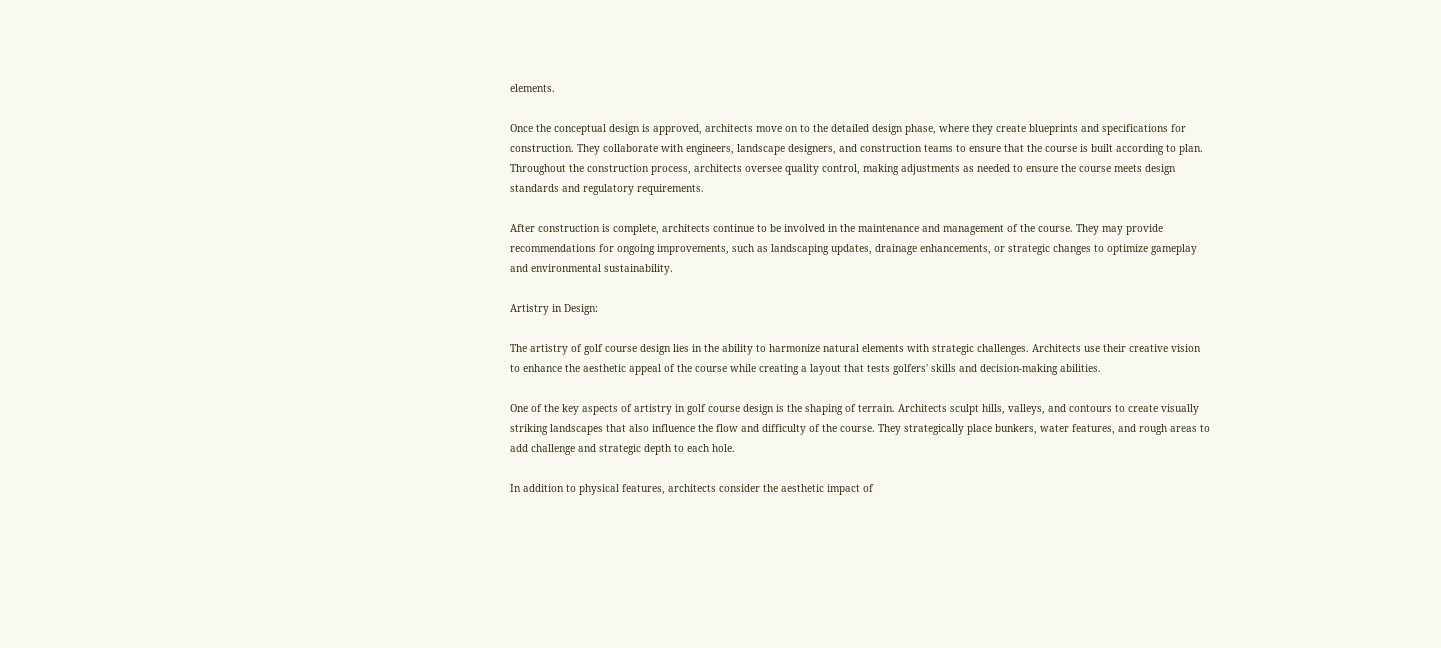elements.

Once the conceptual design is approved, architects move on to the detailed design phase, where they create blueprints and specifications for construction. They collaborate with engineers, landscape designers, and construction teams to ensure that the course is built according to plan. Throughout the construction process, architects oversee quality control, making adjustments as needed to ensure the course meets design standards and regulatory requirements.

After construction is complete, architects continue to be involved in the maintenance and management of the course. They may provide recommendations for ongoing improvements, such as landscaping updates, drainage enhancements, or strategic changes to optimize gameplay and environmental sustainability.

Artistry in Design:

The artistry of golf course design lies in the ability to harmonize natural elements with strategic challenges. Architects use their creative vision to enhance the aesthetic appeal of the course while creating a layout that tests golfers' skills and decision-making abilities.

One of the key aspects of artistry in golf course design is the shaping of terrain. Architects sculpt hills, valleys, and contours to create visually striking landscapes that also influence the flow and difficulty of the course. They strategically place bunkers, water features, and rough areas to add challenge and strategic depth to each hole.

In addition to physical features, architects consider the aesthetic impact of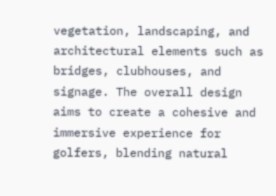vegetation, landscaping, and architectural elements such as bridges, clubhouses, and signage. The overall design aims to create a cohesive and immersive experience for golfers, blending natural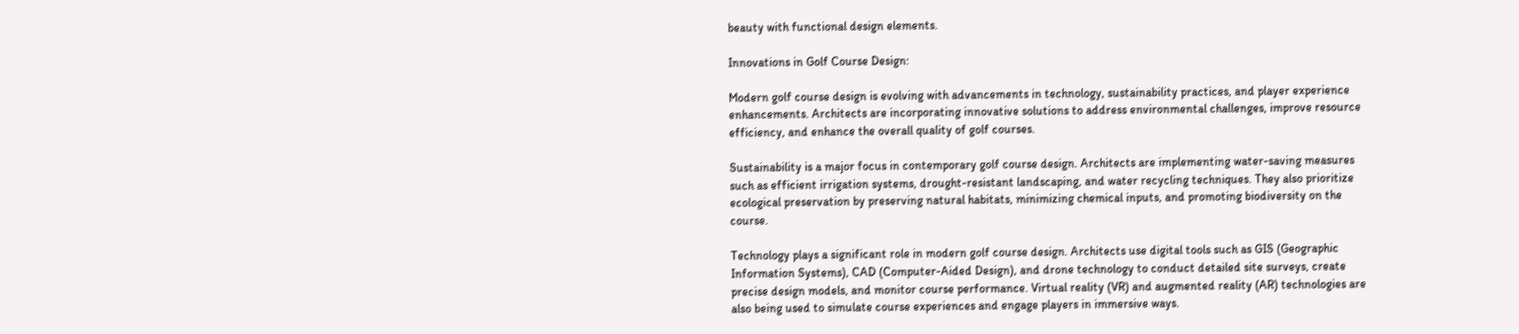beauty with functional design elements.

Innovations in Golf Course Design:

Modern golf course design is evolving with advancements in technology, sustainability practices, and player experience enhancements. Architects are incorporating innovative solutions to address environmental challenges, improve resource efficiency, and enhance the overall quality of golf courses.

Sustainability is a major focus in contemporary golf course design. Architects are implementing water-saving measures such as efficient irrigation systems, drought-resistant landscaping, and water recycling techniques. They also prioritize ecological preservation by preserving natural habitats, minimizing chemical inputs, and promoting biodiversity on the course.

Technology plays a significant role in modern golf course design. Architects use digital tools such as GIS (Geographic Information Systems), CAD (Computer-Aided Design), and drone technology to conduct detailed site surveys, create precise design models, and monitor course performance. Virtual reality (VR) and augmented reality (AR) technologies are also being used to simulate course experiences and engage players in immersive ways.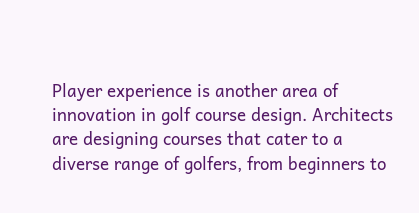Player experience is another area of innovation in golf course design. Architects are designing courses that cater to a diverse range of golfers, from beginners to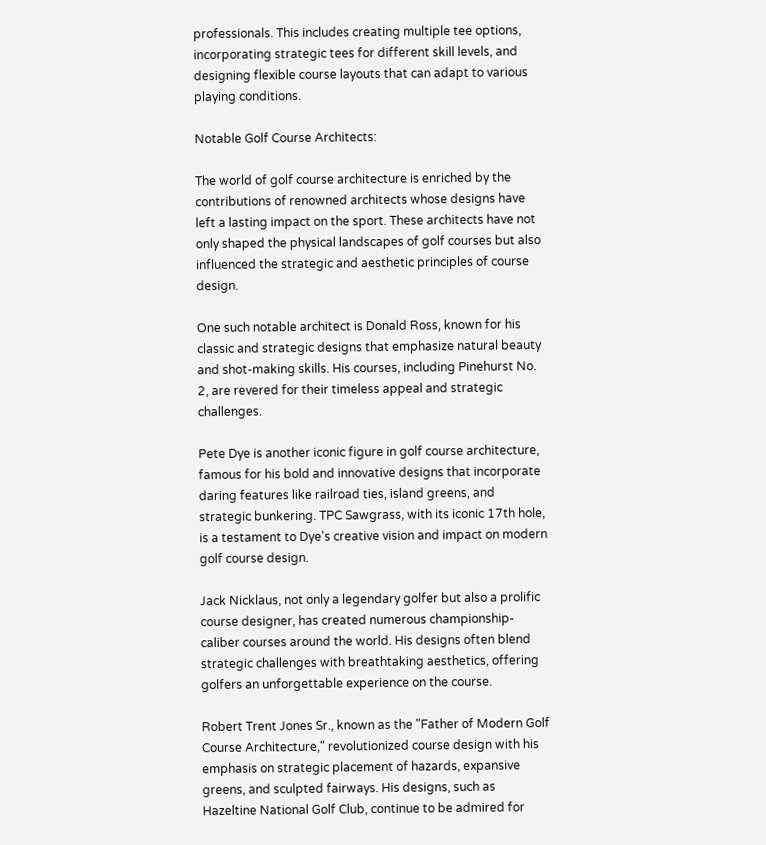professionals. This includes creating multiple tee options, incorporating strategic tees for different skill levels, and designing flexible course layouts that can adapt to various playing conditions.

Notable Golf Course Architects:

The world of golf course architecture is enriched by the contributions of renowned architects whose designs have left a lasting impact on the sport. These architects have not only shaped the physical landscapes of golf courses but also influenced the strategic and aesthetic principles of course design.

One such notable architect is Donald Ross, known for his classic and strategic designs that emphasize natural beauty and shot-making skills. His courses, including Pinehurst No. 2, are revered for their timeless appeal and strategic challenges.

Pete Dye is another iconic figure in golf course architecture, famous for his bold and innovative designs that incorporate daring features like railroad ties, island greens, and strategic bunkering. TPC Sawgrass, with its iconic 17th hole, is a testament to Dye's creative vision and impact on modern golf course design.

Jack Nicklaus, not only a legendary golfer but also a prolific course designer, has created numerous championship-caliber courses around the world. His designs often blend strategic challenges with breathtaking aesthetics, offering golfers an unforgettable experience on the course.

Robert Trent Jones Sr., known as the "Father of Modern Golf Course Architecture," revolutionized course design with his emphasis on strategic placement of hazards, expansive greens, and sculpted fairways. His designs, such as Hazeltine National Golf Club, continue to be admired for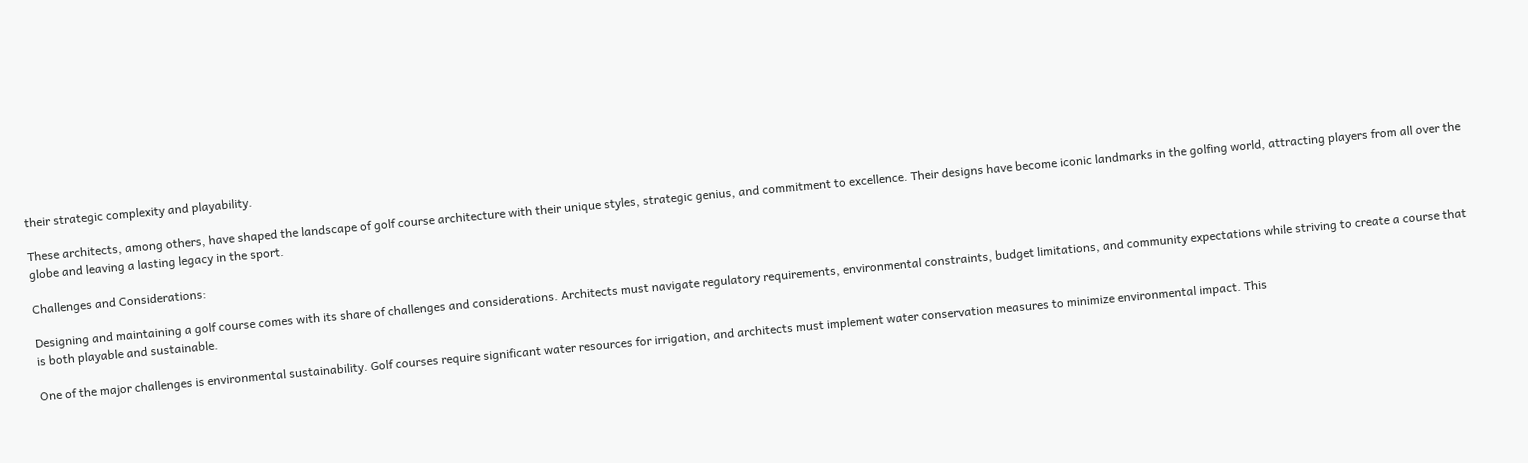their strategic complexity and playability.

These architects, among others, have shaped the landscape of golf course architecture with their unique styles, strategic genius, and commitment to excellence. Their designs have become iconic landmarks in the golfing world, attracting players from all over the globe and leaving a lasting legacy in the sport.

Challenges and Considerations:

Designing and maintaining a golf course comes with its share of challenges and considerations. Architects must navigate regulatory requirements, environmental constraints, budget limitations, and community expectations while striving to create a course that is both playable and sustainable.

One of the major challenges is environmental sustainability. Golf courses require significant water resources for irrigation, and architects must implement water conservation measures to minimize environmental impact. This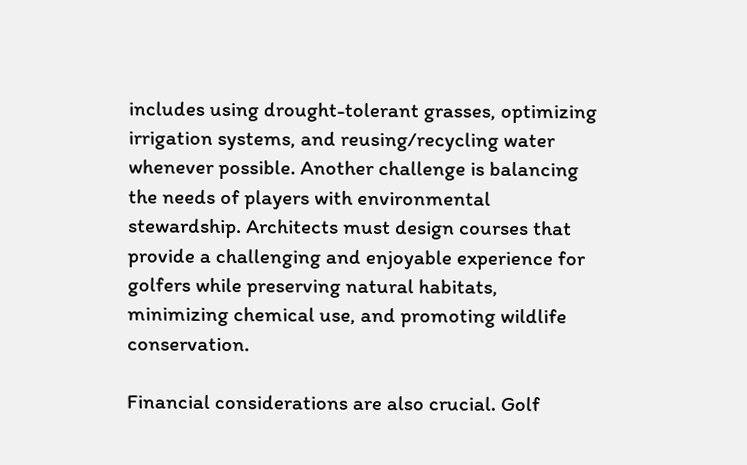includes using drought-tolerant grasses, optimizing irrigation systems, and reusing/recycling water whenever possible. Another challenge is balancing the needs of players with environmental stewardship. Architects must design courses that provide a challenging and enjoyable experience for golfers while preserving natural habitats, minimizing chemical use, and promoting wildlife conservation.

Financial considerations are also crucial. Golf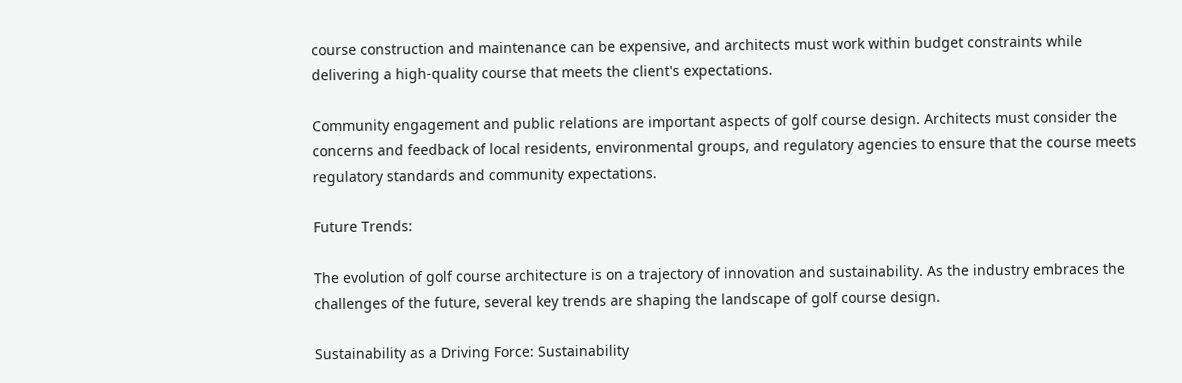course construction and maintenance can be expensive, and architects must work within budget constraints while delivering a high-quality course that meets the client's expectations.

Community engagement and public relations are important aspects of golf course design. Architects must consider the concerns and feedback of local residents, environmental groups, and regulatory agencies to ensure that the course meets regulatory standards and community expectations.

Future Trends:

The evolution of golf course architecture is on a trajectory of innovation and sustainability. As the industry embraces the challenges of the future, several key trends are shaping the landscape of golf course design.

Sustainability as a Driving Force: Sustainability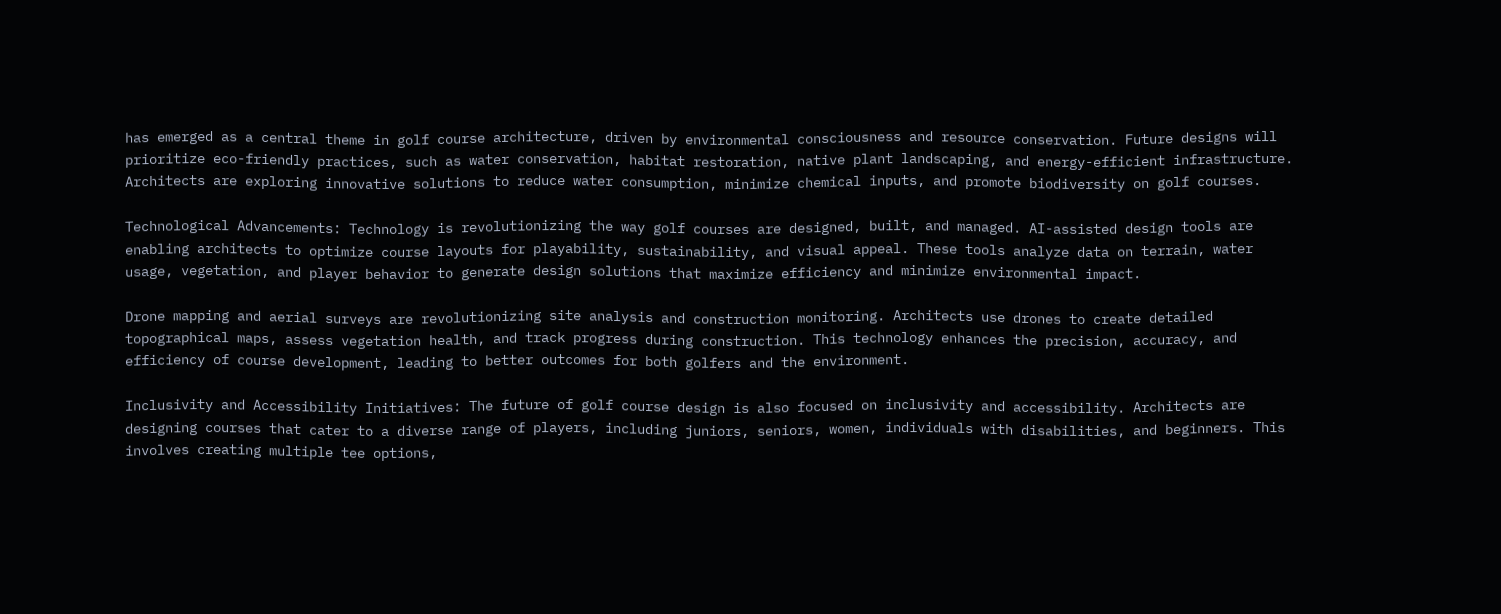has emerged as a central theme in golf course architecture, driven by environmental consciousness and resource conservation. Future designs will prioritize eco-friendly practices, such as water conservation, habitat restoration, native plant landscaping, and energy-efficient infrastructure. Architects are exploring innovative solutions to reduce water consumption, minimize chemical inputs, and promote biodiversity on golf courses.

Technological Advancements: Technology is revolutionizing the way golf courses are designed, built, and managed. AI-assisted design tools are enabling architects to optimize course layouts for playability, sustainability, and visual appeal. These tools analyze data on terrain, water usage, vegetation, and player behavior to generate design solutions that maximize efficiency and minimize environmental impact.

Drone mapping and aerial surveys are revolutionizing site analysis and construction monitoring. Architects use drones to create detailed topographical maps, assess vegetation health, and track progress during construction. This technology enhances the precision, accuracy, and efficiency of course development, leading to better outcomes for both golfers and the environment.

Inclusivity and Accessibility Initiatives: The future of golf course design is also focused on inclusivity and accessibility. Architects are designing courses that cater to a diverse range of players, including juniors, seniors, women, individuals with disabilities, and beginners. This involves creating multiple tee options,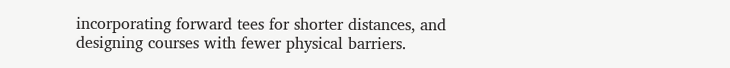incorporating forward tees for shorter distances, and designing courses with fewer physical barriers.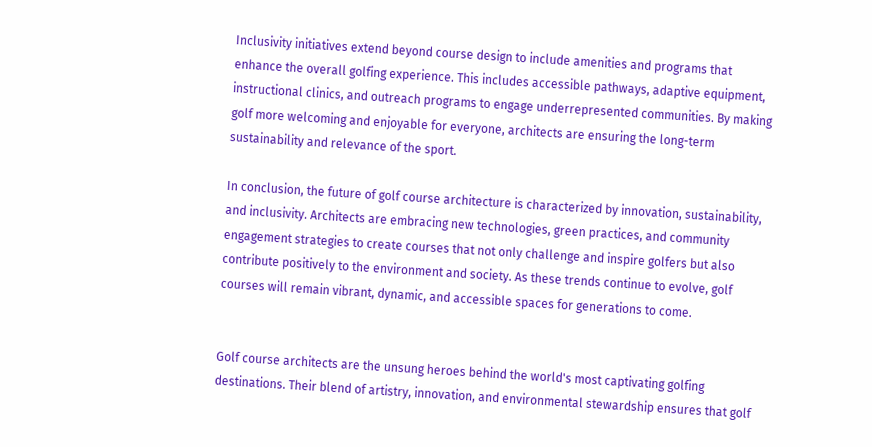Inclusivity initiatives extend beyond course design to include amenities and programs that enhance the overall golfing experience. This includes accessible pathways, adaptive equipment, instructional clinics, and outreach programs to engage underrepresented communities. By making golf more welcoming and enjoyable for everyone, architects are ensuring the long-term sustainability and relevance of the sport.

In conclusion, the future of golf course architecture is characterized by innovation, sustainability, and inclusivity. Architects are embracing new technologies, green practices, and community engagement strategies to create courses that not only challenge and inspire golfers but also contribute positively to the environment and society. As these trends continue to evolve, golf courses will remain vibrant, dynamic, and accessible spaces for generations to come.


Golf course architects are the unsung heroes behind the world's most captivating golfing destinations. Their blend of artistry, innovation, and environmental stewardship ensures that golf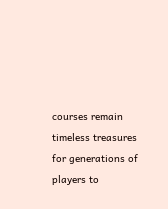courses remain timeless treasures for generations of players to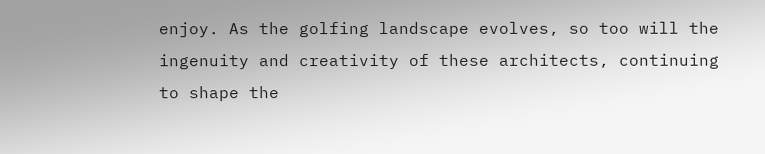enjoy. As the golfing landscape evolves, so too will the ingenuity and creativity of these architects, continuing to shape the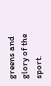greens and glory of the sport.